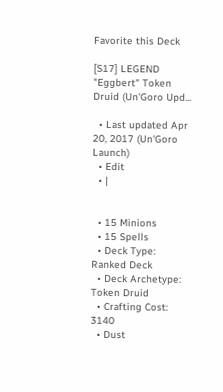Favorite this Deck

[S17] LEGEND "Eggbert" Token Druid (Un'Goro Upd...

  • Last updated Apr 20, 2017 (Un'Goro Launch)
  • Edit
  • |


  • 15 Minions
  • 15 Spells
  • Deck Type: Ranked Deck
  • Deck Archetype: Token Druid
  • Crafting Cost: 3140
  • Dust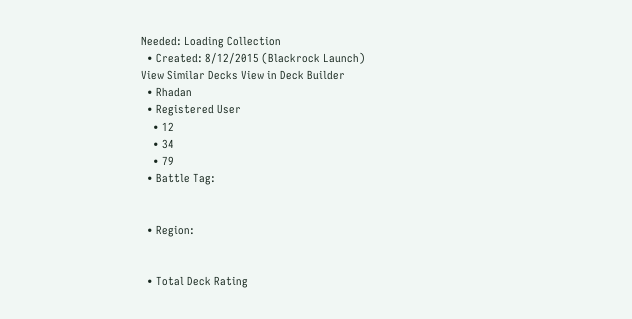Needed: Loading Collection
  • Created: 8/12/2015 (Blackrock Launch)
View Similar Decks View in Deck Builder
  • Rhadan
  • Registered User
    • 12
    • 34
    • 79
  • Battle Tag:


  • Region:


  • Total Deck Rating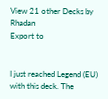View 21 other Decks by Rhadan
Export to


I just reached Legend (EU) with this deck. The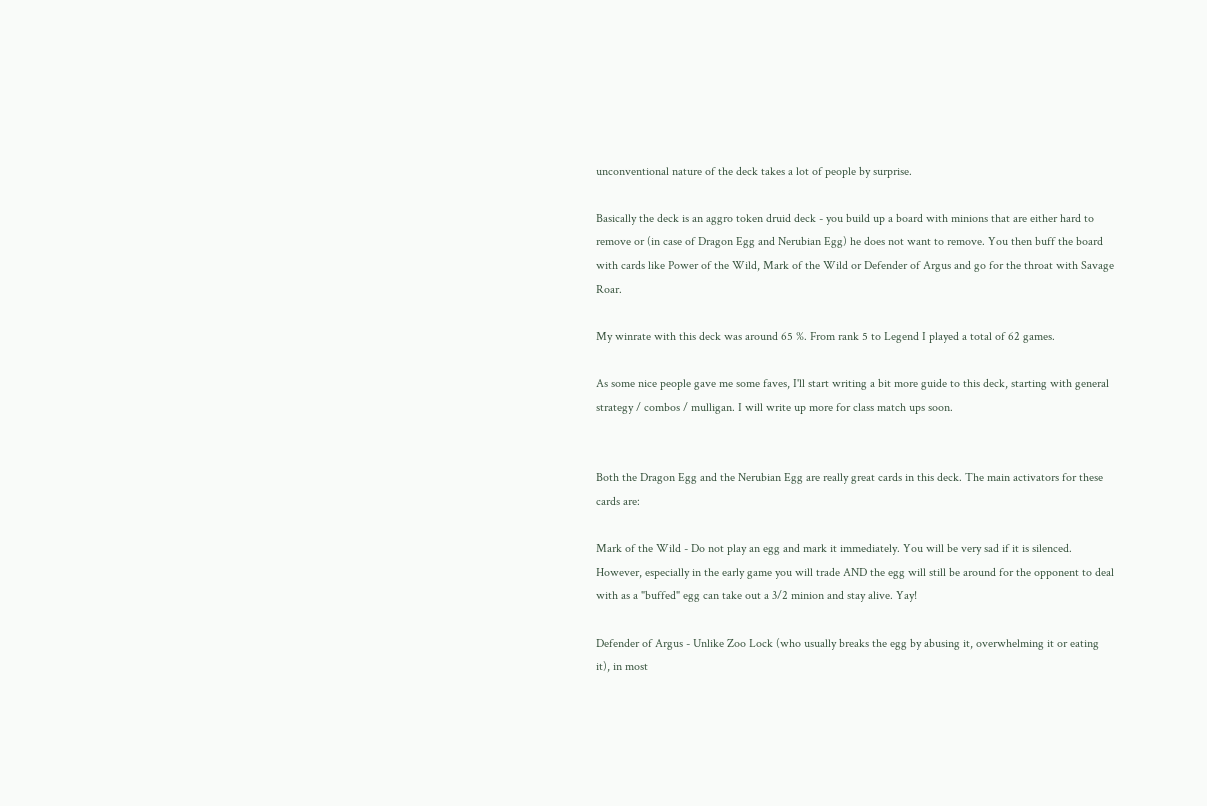unconventional nature of the deck takes a lot of people by surprise.

Basically the deck is an aggro token druid deck - you build up a board with minions that are either hard to remove or (in case of Dragon Egg and Nerubian Egg) he does not want to remove. You then buff the board with cards like Power of the Wild, Mark of the Wild or Defender of Argus and go for the throat with Savage Roar.

My winrate with this deck was around 65 %. From rank 5 to Legend I played a total of 62 games.

As some nice people gave me some faves, I'll start writing a bit more guide to this deck, starting with general strategy / combos / mulligan. I will write up more for class match ups soon.


Both the Dragon Egg and the Nerubian Egg are really great cards in this deck. The main activators for these cards are:

Mark of the Wild - Do not play an egg and mark it immediately. You will be very sad if it is silenced. However, especially in the early game you will trade AND the egg will still be around for the opponent to deal with as a "buffed" egg can take out a 3/2 minion and stay alive. Yay!

Defender of Argus - Unlike Zoo Lock (who usually breaks the egg by abusing it, overwhelming it or eating it), in most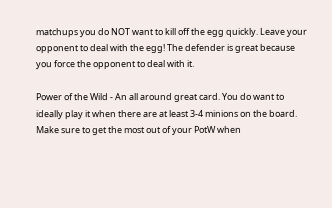matchups you do NOT want to kill off the egg quickly. Leave your opponent to deal with the egg! The defender is great because you force the opponent to deal with it.

Power of the Wild - An all around great card. You do want to ideally play it when there are at least 3-4 minions on the board. Make sure to get the most out of your PotW when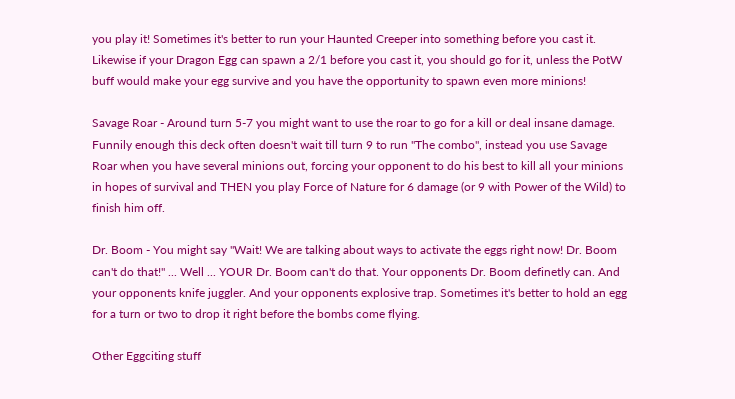you play it! Sometimes it's better to run your Haunted Creeper into something before you cast it. Likewise if your Dragon Egg can spawn a 2/1 before you cast it, you should go for it, unless the PotW buff would make your egg survive and you have the opportunity to spawn even more minions!

Savage Roar - Around turn 5-7 you might want to use the roar to go for a kill or deal insane damage. Funnily enough this deck often doesn't wait till turn 9 to run "The combo", instead you use Savage Roar when you have several minions out, forcing your opponent to do his best to kill all your minions in hopes of survival and THEN you play Force of Nature for 6 damage (or 9 with Power of the Wild) to finish him off.

Dr. Boom - You might say "Wait! We are talking about ways to activate the eggs right now! Dr. Boom can't do that!" ... Well ... YOUR Dr. Boom can't do that. Your opponents Dr. Boom definetly can. And your opponents knife juggler. And your opponents explosive trap. Sometimes it's better to hold an egg for a turn or two to drop it right before the bombs come flying.

Other Eggciting stuff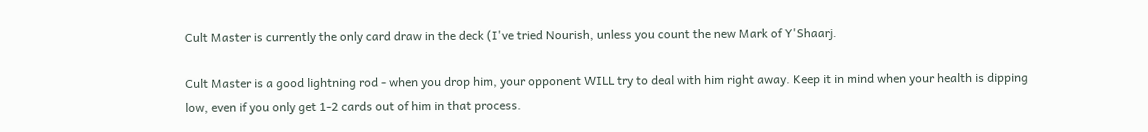Cult Master is currently the only card draw in the deck (I've tried Nourish, unless you count the new Mark of Y'Shaarj.

Cult Master is a good lightning rod - when you drop him, your opponent WILL try to deal with him right away. Keep it in mind when your health is dipping low, even if you only get 1-2 cards out of him in that process.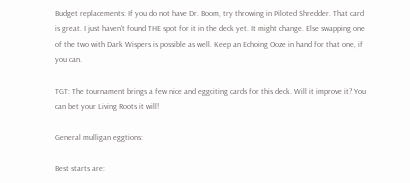Budget replacements: If you do not have Dr. Boom, try throwing in Piloted Shredder. That card is great. I just haven't found THE spot for it in the deck yet. It might change. Else swapping one of the two with Dark Wispers is possible as well. Keep an Echoing Ooze in hand for that one, if you can.

TGT: The tournament brings a few nice and eggciting cards for this deck. Will it improve it? You can bet your Living Roots it will!

General mulligan eggtions:

Best starts are: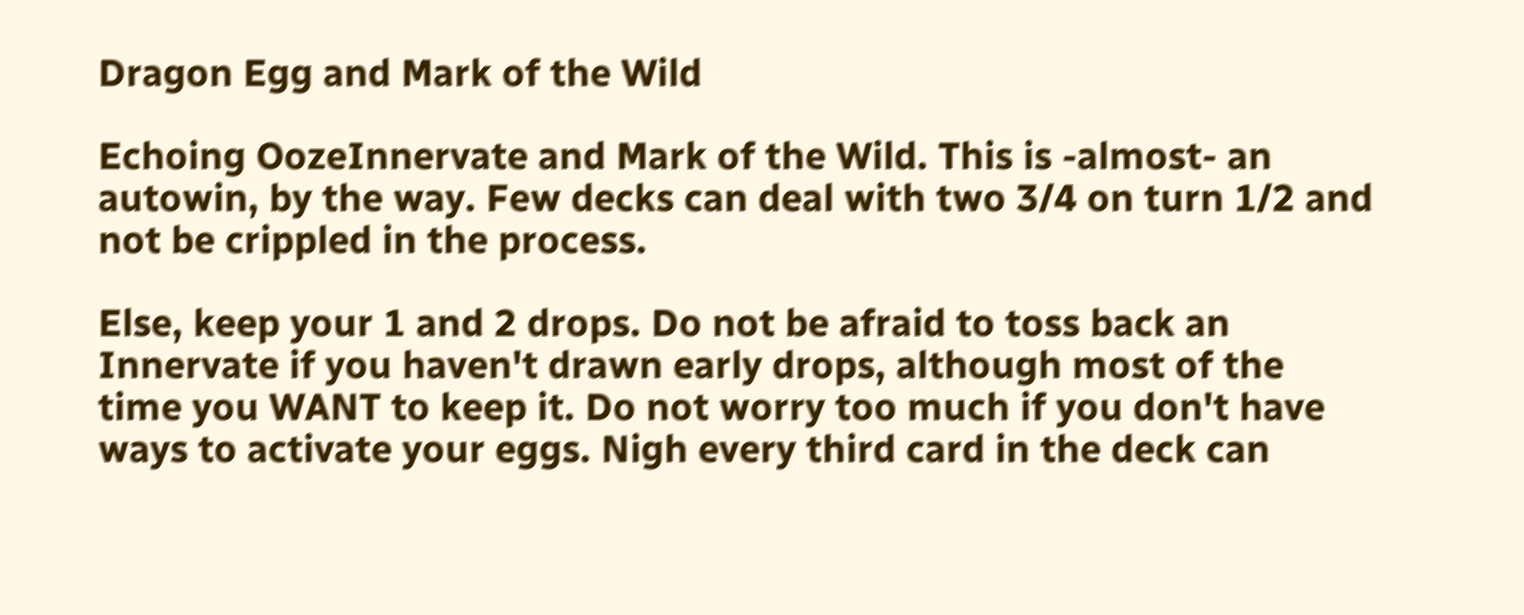Dragon Egg and Mark of the Wild

Echoing OozeInnervate and Mark of the Wild. This is -almost- an autowin, by the way. Few decks can deal with two 3/4 on turn 1/2 and not be crippled in the process.

Else, keep your 1 and 2 drops. Do not be afraid to toss back an Innervate if you haven't drawn early drops, although most of the time you WANT to keep it. Do not worry too much if you don't have ways to activate your eggs. Nigh every third card in the deck can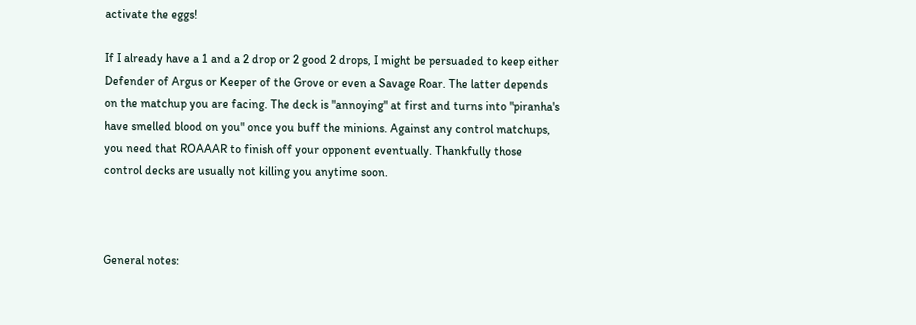activate the eggs!

If I already have a 1 and a 2 drop or 2 good 2 drops, I might be persuaded to keep either Defender of Argus or Keeper of the Grove or even a Savage Roar. The latter depends on the matchup you are facing. The deck is "annoying" at first and turns into "piranha's have smelled blood on you" once you buff the minions. Against any control matchups, you need that ROAAAR to finish off your opponent eventually. Thankfully those control decks are usually not killing you anytime soon.



General notes: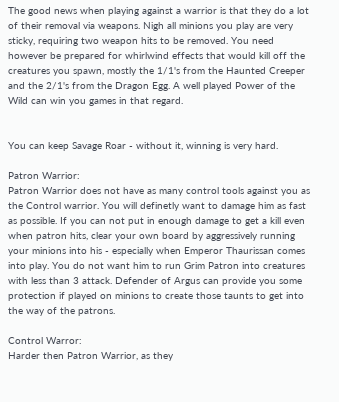The good news when playing against a warrior is that they do a lot of their removal via weapons. Nigh all minions you play are very sticky, requiring two weapon hits to be removed. You need however be prepared for whirlwind effects that would kill off the creatures you spawn, mostly the 1/1's from the Haunted Creeper and the 2/1's from the Dragon Egg. A well played Power of the Wild can win you games in that regard.


You can keep Savage Roar - without it, winning is very hard.

Patron Warrior:
Patron Warrior does not have as many control tools against you as the Control warrior. You will definetly want to damage him as fast as possible. If you can not put in enough damage to get a kill even when patron hits, clear your own board by aggressively running your minions into his - especially when Emperor Thaurissan comes into play. You do not want him to run Grim Patron into creatures with less than 3 attack. Defender of Argus can provide you some protection if played on minions to create those taunts to get into the way of the patrons.

Control Warror:
Harder then Patron Warrior, as they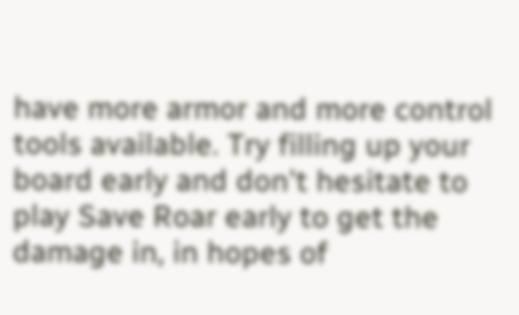have more armor and more control tools available. Try filling up your board early and don't hesitate to play Save Roar early to get the damage in, in hopes of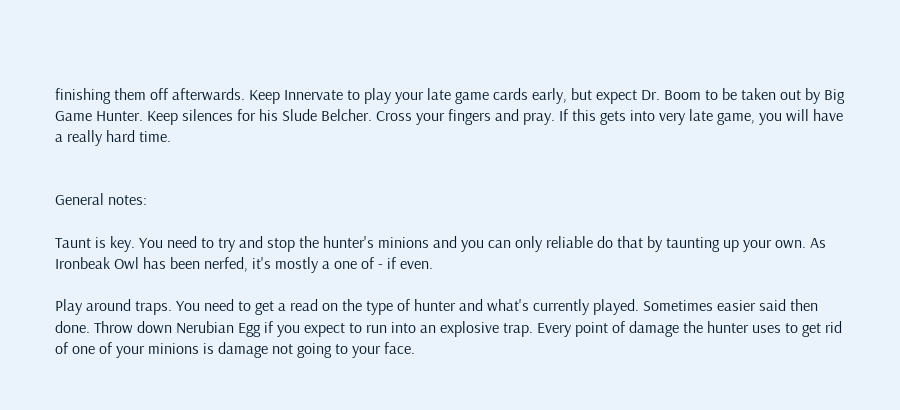finishing them off afterwards. Keep Innervate to play your late game cards early, but expect Dr. Boom to be taken out by Big Game Hunter. Keep silences for his Slude Belcher. Cross your fingers and pray. If this gets into very late game, you will have a really hard time.


General notes:

Taunt is key. You need to try and stop the hunter's minions and you can only reliable do that by taunting up your own. As Ironbeak Owl has been nerfed, it's mostly a one of - if even.

Play around traps. You need to get a read on the type of hunter and what's currently played. Sometimes easier said then done. Throw down Nerubian Egg if you expect to run into an explosive trap. Every point of damage the hunter uses to get rid of one of your minions is damage not going to your face.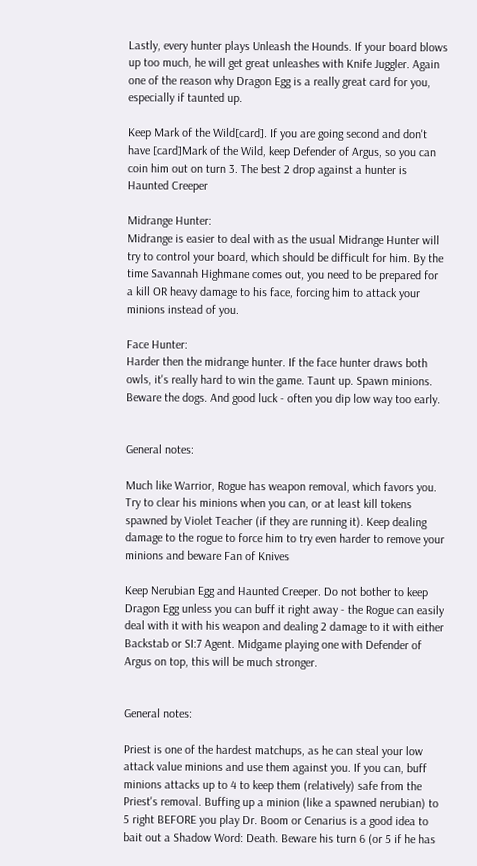Lastly, every hunter plays Unleash the Hounds. If your board blows up too much, he will get great unleashes with Knife Juggler. Again one of the reason why Dragon Egg is a really great card for you, especially if taunted up.

Keep Mark of the Wild[card]. If you are going second and don't have [card]Mark of the Wild, keep Defender of Argus, so you can coin him out on turn 3. The best 2 drop against a hunter is Haunted Creeper

Midrange Hunter:
Midrange is easier to deal with as the usual Midrange Hunter will try to control your board, which should be difficult for him. By the time Savannah Highmane comes out, you need to be prepared for a kill OR heavy damage to his face, forcing him to attack your minions instead of you.

Face Hunter:
Harder then the midrange hunter. If the face hunter draws both owls, it's really hard to win the game. Taunt up. Spawn minions. Beware the dogs. And good luck - often you dip low way too early.


General notes:

Much like Warrior, Rogue has weapon removal, which favors you. Try to clear his minions when you can, or at least kill tokens spawned by Violet Teacher (if they are running it). Keep dealing damage to the rogue to force him to try even harder to remove your minions and beware Fan of Knives

Keep Nerubian Egg and Haunted Creeper. Do not bother to keep Dragon Egg unless you can buff it right away - the Rogue can easily deal with it with his weapon and dealing 2 damage to it with either Backstab or SI:7 Agent. Midgame playing one with Defender of Argus on top, this will be much stronger.


General notes:

Priest is one of the hardest matchups, as he can steal your low attack value minions and use them against you. If you can, buff minions attacks up to 4 to keep them (relatively) safe from the Priest's removal. Buffing up a minion (like a spawned nerubian) to 5 right BEFORE you play Dr. Boom or Cenarius is a good idea to bait out a Shadow Word: Death. Beware his turn 6 (or 5 if he has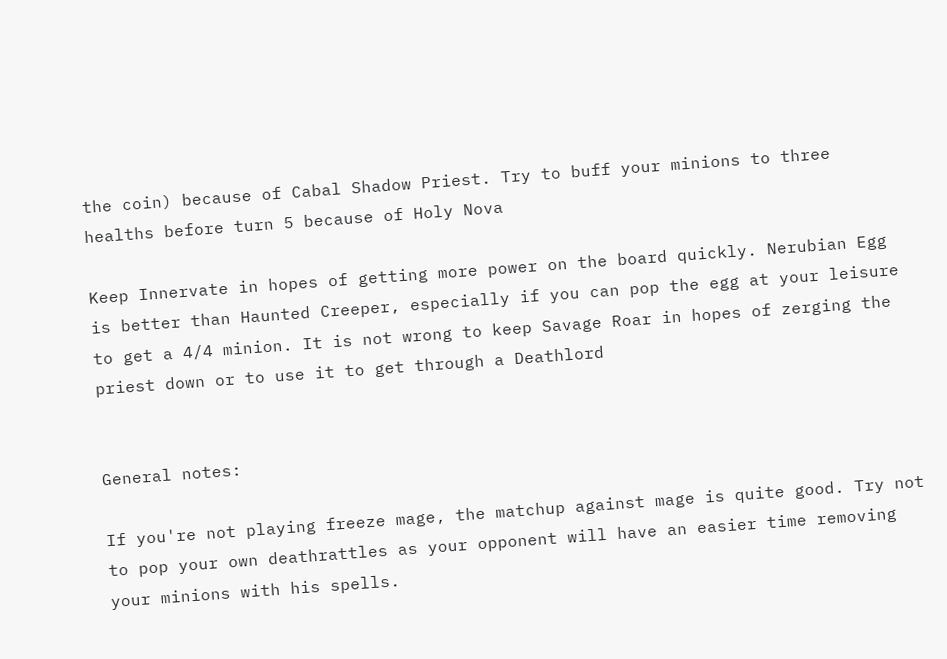the coin) because of Cabal Shadow Priest. Try to buff your minions to three healths before turn 5 because of Holy Nova

Keep Innervate in hopes of getting more power on the board quickly. Nerubian Egg is better than Haunted Creeper, especially if you can pop the egg at your leisure to get a 4/4 minion. It is not wrong to keep Savage Roar in hopes of zerging the priest down or to use it to get through a Deathlord


General notes:

If you're not playing freeze mage, the matchup against mage is quite good. Try not to pop your own deathrattles as your opponent will have an easier time removing your minions with his spells.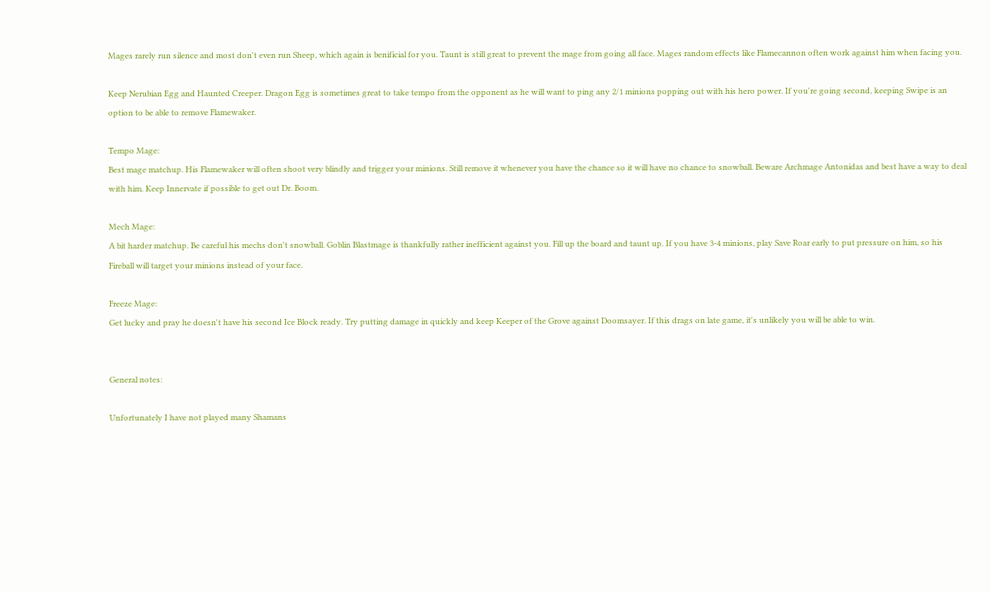Mages rarely run silence and most don't even run Sheep, which again is benificial for you. Taunt is still great to prevent the mage from going all face. Mages random effects like Flamecannon often work against him when facing you.

Keep Nerubian Egg and Haunted Creeper. Dragon Egg is sometimes great to take tempo from the opponent as he will want to ping any 2/1 minions popping out with his hero power. If you're going second, keeping Swipe is an option to be able to remove Flamewaker.

Tempo Mage:
Best mage matchup. His Flamewaker will often shoot very blindly and trigger your minions. Still remove it whenever you have the chance so it will have no chance to snowball. Beware Archmage Antonidas and best have a way to deal with him. Keep Innervate if possible to get out Dr. Boom.

Mech Mage:
A bit harder matchup. Be careful his mechs don't snowball. Goblin Blastmage is thankfully rather inefficient against you. Fill up the board and taunt up. If you have 3-4 minions, play Save Roar early to put pressure on him, so his Fireball will target your minions instead of your face.

Freeze Mage:
Get lucky and pray he doesn't have his second Ice Block ready. Try putting damage in quickly and keep Keeper of the Grove against Doomsayer. If this drags on late game, it's unlikely you will be able to win.


General notes:

Unfortunately I have not played many Shamans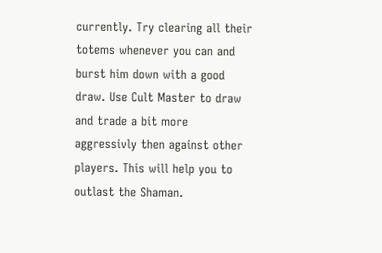currently. Try clearing all their totems whenever you can and burst him down with a good draw. Use Cult Master to draw and trade a bit more aggressivly then against other players. This will help you to outlast the Shaman.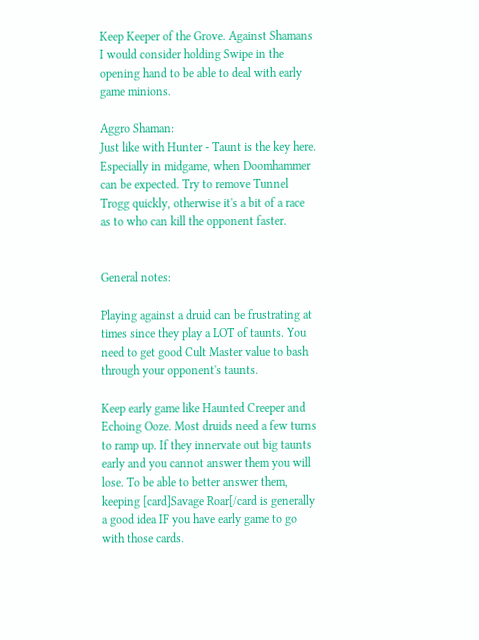Keep Keeper of the Grove. Against Shamans I would consider holding Swipe in the opening hand to be able to deal with early game minions.

Aggro Shaman:
Just like with Hunter - Taunt is the key here. Especially in midgame, when Doomhammer can be expected. Try to remove Tunnel Trogg quickly, otherwise it's a bit of a race as to who can kill the opponent faster.


General notes:

Playing against a druid can be frustrating at times since they play a LOT of taunts. You need to get good Cult Master value to bash through your opponent's taunts.

Keep early game like Haunted Creeper and Echoing Ooze. Most druids need a few turns to ramp up. If they innervate out big taunts early and you cannot answer them you will lose. To be able to better answer them, keeping [card]Savage Roar[/card is generally a good idea IF you have early game to go with those cards.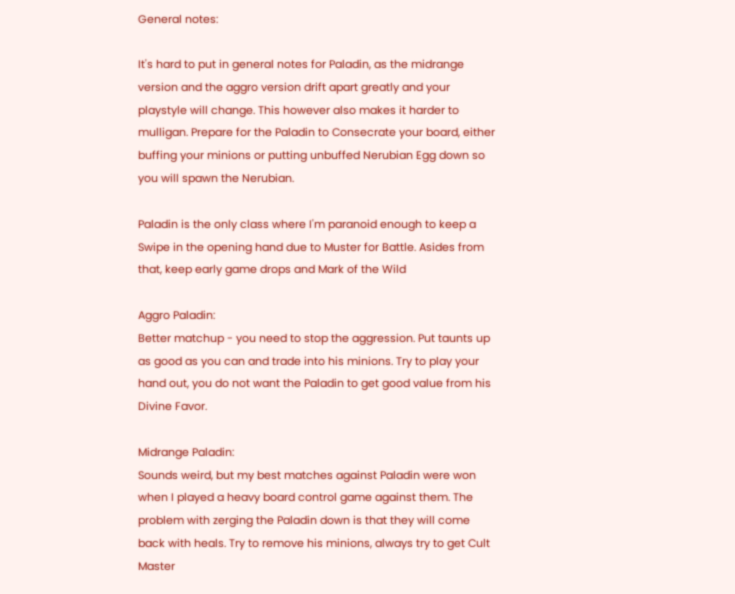General notes:

It's hard to put in general notes for Paladin, as the midrange version and the aggro version drift apart greatly and your playstyle will change. This however also makes it harder to mulligan. Prepare for the Paladin to Consecrate your board, either buffing your minions or putting unbuffed Nerubian Egg down so you will spawn the Nerubian.

Paladin is the only class where I'm paranoid enough to keep a Swipe in the opening hand due to Muster for Battle. Asides from that, keep early game drops and Mark of the Wild

Aggro Paladin:
Better matchup - you need to stop the aggression. Put taunts up as good as you can and trade into his minions. Try to play your hand out, you do not want the Paladin to get good value from his Divine Favor.

Midrange Paladin:
Sounds weird, but my best matches against Paladin were won when I played a heavy board control game against them. The problem with zerging the Paladin down is that they will come back with heals. Try to remove his minions, always try to get Cult Master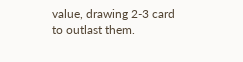value, drawing 2-3 card to outlast them.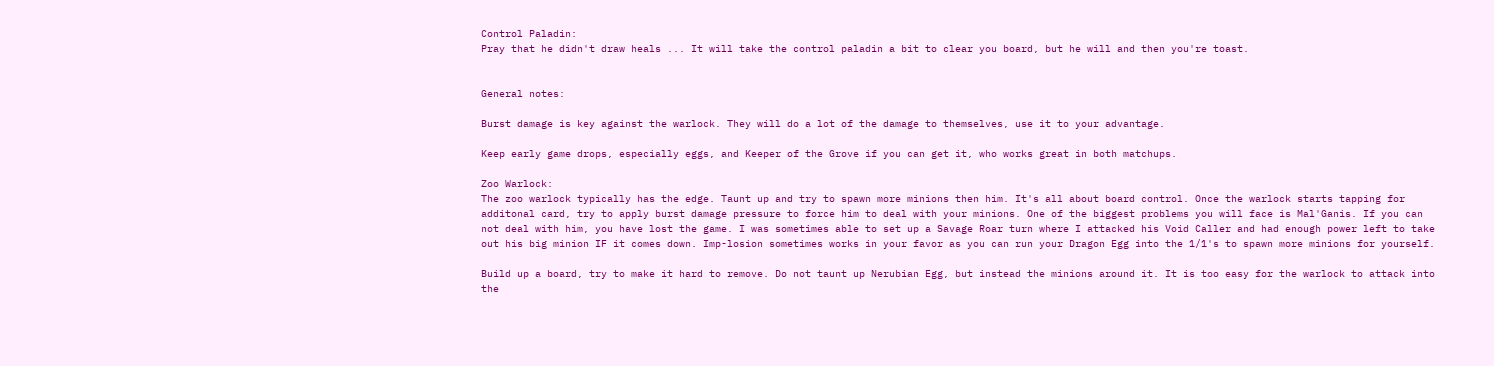Control Paladin:
Pray that he didn't draw heals ... It will take the control paladin a bit to clear you board, but he will and then you're toast.


General notes:

Burst damage is key against the warlock. They will do a lot of the damage to themselves, use it to your advantage.

Keep early game drops, especially eggs, and Keeper of the Grove if you can get it, who works great in both matchups.

Zoo Warlock:
The zoo warlock typically has the edge. Taunt up and try to spawn more minions then him. It's all about board control. Once the warlock starts tapping for additonal card, try to apply burst damage pressure to force him to deal with your minions. One of the biggest problems you will face is Mal'Ganis. If you can not deal with him, you have lost the game. I was sometimes able to set up a Savage Roar turn where I attacked his Void Caller and had enough power left to take out his big minion IF it comes down. Imp-losion sometimes works in your favor as you can run your Dragon Egg into the 1/1's to spawn more minions for yourself.

Build up a board, try to make it hard to remove. Do not taunt up Nerubian Egg, but instead the minions around it. It is too easy for the warlock to attack into the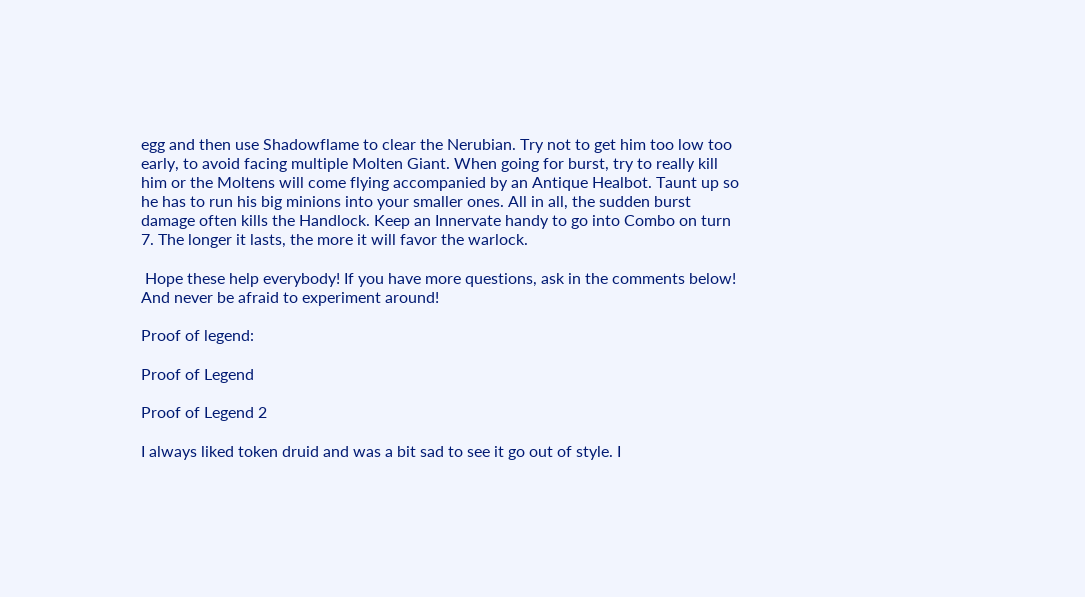egg and then use Shadowflame to clear the Nerubian. Try not to get him too low too early, to avoid facing multiple Molten Giant. When going for burst, try to really kill him or the Moltens will come flying accompanied by an Antique Healbot. Taunt up so he has to run his big minions into your smaller ones. All in all, the sudden burst damage often kills the Handlock. Keep an Innervate handy to go into Combo on turn 7. The longer it lasts, the more it will favor the warlock.

 Hope these help everybody! If you have more questions, ask in the comments below! And never be afraid to experiment around!

Proof of legend:

Proof of Legend

Proof of Legend 2

I always liked token druid and was a bit sad to see it go out of style. I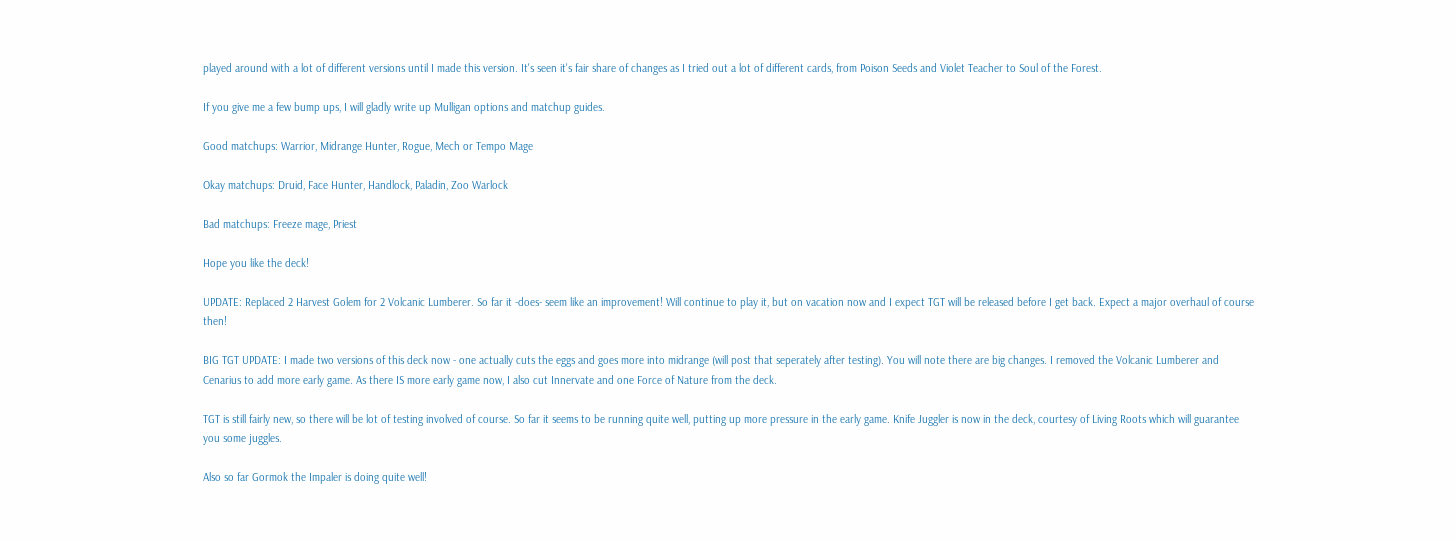played around with a lot of different versions until I made this version. It's seen it's fair share of changes as I tried out a lot of different cards, from Poison Seeds and Violet Teacher to Soul of the Forest.

If you give me a few bump ups, I will gladly write up Mulligan options and matchup guides.

Good matchups: Warrior, Midrange Hunter, Rogue, Mech or Tempo Mage

Okay matchups: Druid, Face Hunter, Handlock, Paladin, Zoo Warlock

Bad matchups: Freeze mage, Priest

Hope you like the deck!

UPDATE: Replaced 2 Harvest Golem for 2 Volcanic Lumberer. So far it -does- seem like an improvement! Will continue to play it, but on vacation now and I expect TGT will be released before I get back. Expect a major overhaul of course then!

BIG TGT UPDATE: I made two versions of this deck now - one actually cuts the eggs and goes more into midrange (will post that seperately after testing). You will note there are big changes. I removed the Volcanic Lumberer and Cenarius to add more early game. As there IS more early game now, I also cut Innervate and one Force of Nature from the deck.

TGT is still fairly new, so there will be lot of testing involved of course. So far it seems to be running quite well, putting up more pressure in the early game. Knife Juggler is now in the deck, courtesy of Living Roots which will guarantee you some juggles.

Also so far Gormok the Impaler is doing quite well!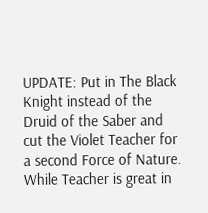UPDATE: Put in The Black Knight instead of the Druid of the Saber and cut the Violet Teacher for a second Force of Nature. While Teacher is great in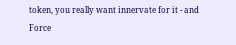token, you really want innervate for it - and Force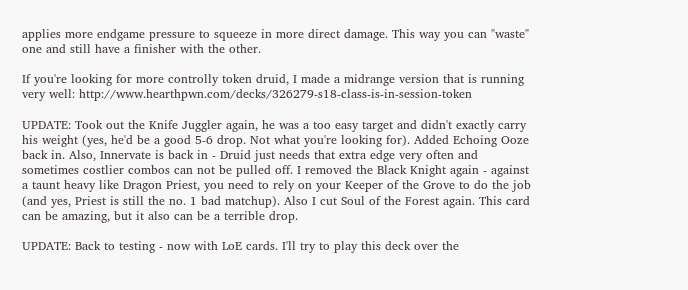applies more endgame pressure to squeeze in more direct damage. This way you can "waste" one and still have a finisher with the other.

If you're looking for more controlly token druid, I made a midrange version that is running very well: http://www.hearthpwn.com/decks/326279-s18-class-is-in-session-token

UPDATE: Took out the Knife Juggler again, he was a too easy target and didn't exactly carry his weight (yes, he'd be a good 5-6 drop. Not what you're looking for). Added Echoing Ooze back in. Also, Innervate is back in - Druid just needs that extra edge very often and sometimes costlier combos can not be pulled off. I removed the Black Knight again - against a taunt heavy like Dragon Priest, you need to rely on your Keeper of the Grove to do the job (and yes, Priest is still the no. 1 bad matchup). Also I cut Soul of the Forest again. This card can be amazing, but it also can be a terrible drop.

UPDATE: Back to testing - now with LoE cards. I'll try to play this deck over the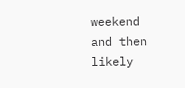weekend and then likely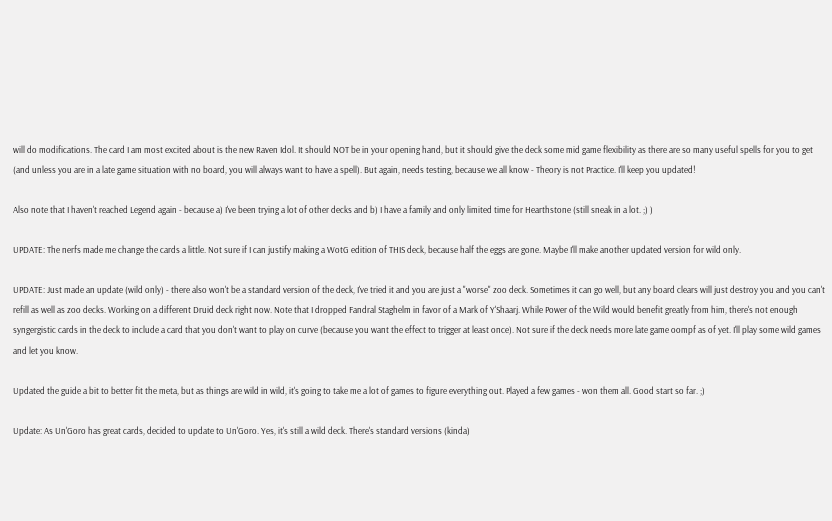will do modifications. The card I am most excited about is the new Raven Idol. It should NOT be in your opening hand, but it should give the deck some mid game flexibility as there are so many useful spells for you to get (and unless you are in a late game situation with no board, you will always want to have a spell). But again, needs testing, because we all know - Theory is not Practice. I'll keep you updated!

Also note that I haven't reached Legend again - because a) I've been trying a lot of other decks and b) I have a family and only limited time for Hearthstone (still sneak in a lot. ;) )

UPDATE: The nerfs made me change the cards a little. Not sure if I can justify making a WotG edition of THIS deck, because half the eggs are gone. Maybe I'll make another updated version for wild only.

UPDATE: Just made an update (wild only) - there also won't be a standard version of the deck, I've tried it and you are just a "worse" zoo deck. Sometimes it can go well, but any board clears will just destroy you and you can't refill as well as zoo decks. Working on a different Druid deck right now. Note that I dropped Fandral Staghelm in favor of a Mark of Y'Shaarj. While Power of the Wild would benefit greatly from him, there's not enough syngergistic cards in the deck to include a card that you don't want to play on curve (because you want the effect to trigger at least once). Not sure if the deck needs more late game oompf as of yet. I'll play some wild games and let you know.

Updated the guide a bit to better fit the meta, but as things are wild in wild, it's going to take me a lot of games to figure everything out. Played a few games - won them all. Good start so far. ;)

Update: As Un'Goro has great cards, decided to update to Un'Goro. Yes, it's still a wild deck. There's standard versions (kinda)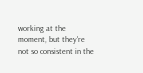working at the moment, but they're not so consistent in the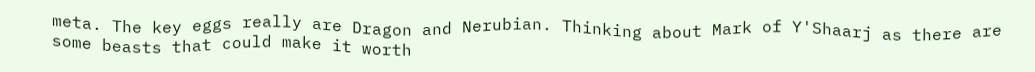meta. The key eggs really are Dragon and Nerubian. Thinking about Mark of Y'Shaarj as there are some beasts that could make it worth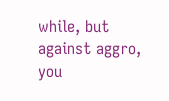while, but against aggro, you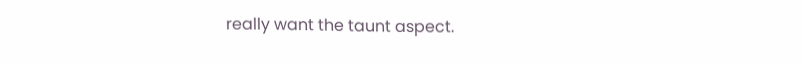really want the taunt aspect.